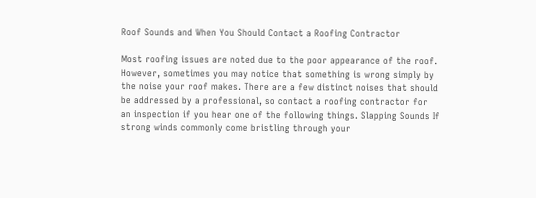Roof Sounds and When You Should Contact a Roofing Contractor

Most roofing issues are noted due to the poor appearance of the roof. However, sometimes you may notice that something is wrong simply by the noise your roof makes. There are a few distinct noises that should be addressed by a professional, so contact a roofing contractor for an inspection if you hear one of the following things. Slapping Sounds If strong winds commonly come bristling through your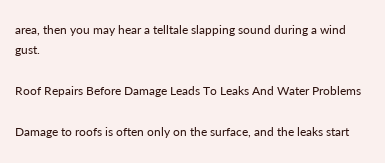area, then you may hear a telltale slapping sound during a wind gust.

Roof Repairs Before Damage Leads To Leaks And Water Problems

Damage to roofs is often only on the surface, and the leaks start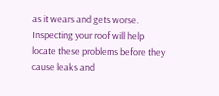as it wears and gets worse. Inspecting your roof will help locate these problems before they cause leaks and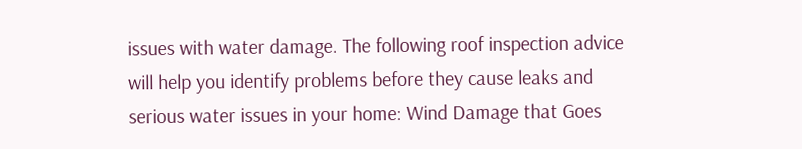issues with water damage. The following roof inspection advice will help you identify problems before they cause leaks and serious water issues in your home: Wind Damage that Goes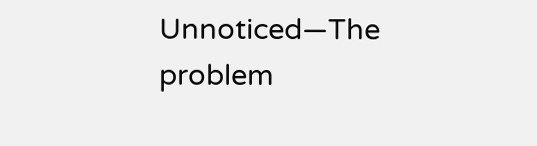Unnoticed—The problem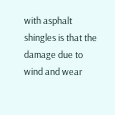with asphalt shingles is that the damage due to wind and wear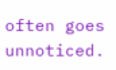often goes unnoticed.